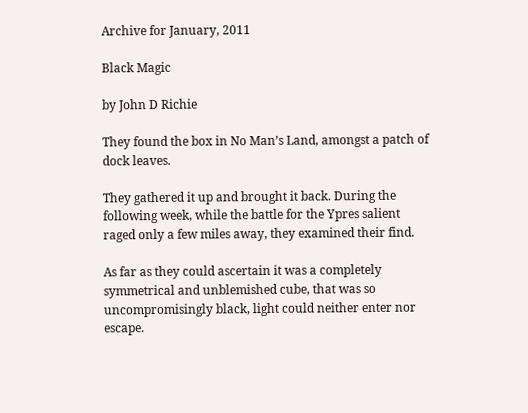Archive for January, 2011

Black Magic

by John D Richie

They found the box in No Man’s Land, amongst a patch of dock leaves.

They gathered it up and brought it back. During the following week, while the battle for the Ypres salient raged only a few miles away, they examined their find.

As far as they could ascertain it was a completely symmetrical and unblemished cube, that was so uncompromisingly black, light could neither enter nor escape.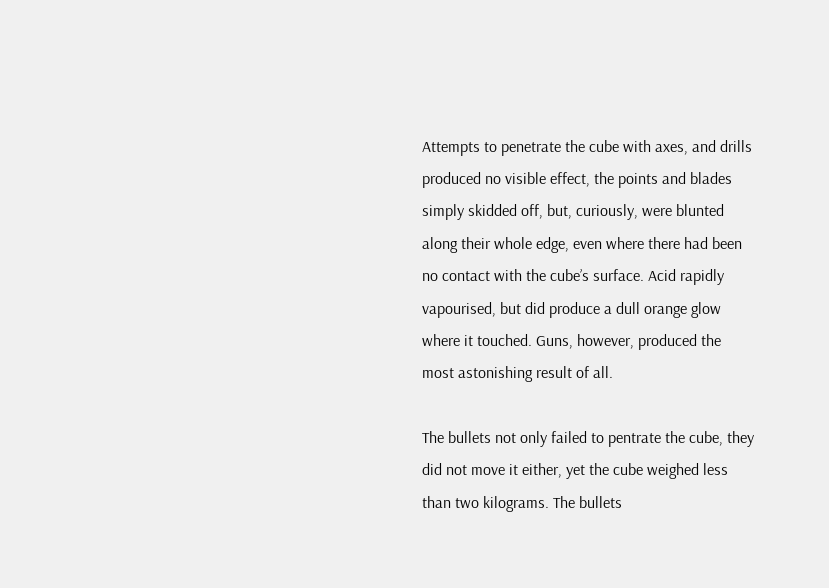Attempts to penetrate the cube with axes, and drills produced no visible effect, the points and blades simply skidded off, but, curiously, were blunted along their whole edge, even where there had been no contact with the cube’s surface. Acid rapidly vapourised, but did produce a dull orange glow where it touched. Guns, however, produced the most astonishing result of all.

The bullets not only failed to pentrate the cube, they did not move it either, yet the cube weighed less than two kilograms. The bullets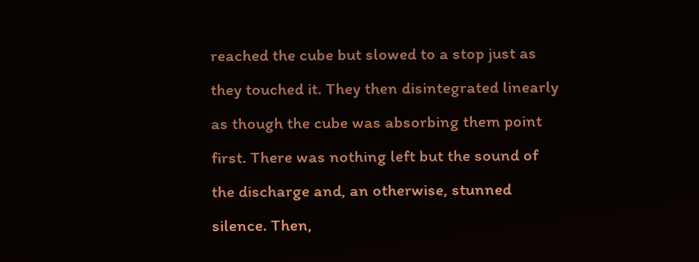reached the cube but slowed to a stop just as they touched it. They then disintegrated linearly as though the cube was absorbing them point first. There was nothing left but the sound of the discharge and, an otherwise, stunned silence. Then,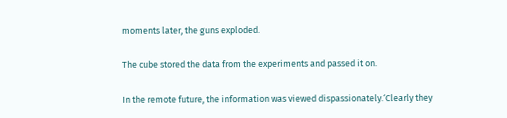moments later, the guns exploded.

The cube stored the data from the experiments and passed it on.

In the remote future, the information was viewed dispassionately.‘Clearly they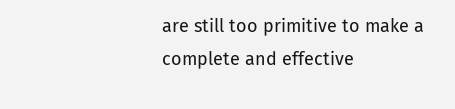are still too primitive to make a complete and effective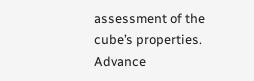assessment of the cube’s properties. Advance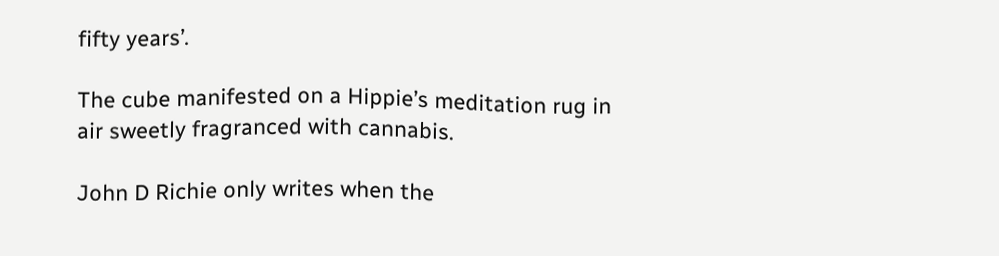fifty years’.

The cube manifested on a Hippie’s meditation rug in air sweetly fragranced with cannabis.

John D Richie only writes when the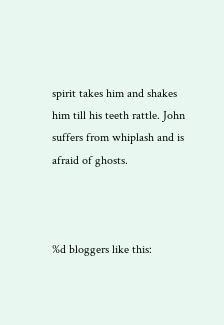spirit takes him and shakes him till his teeth rattle. John suffers from whiplash and is afraid of ghosts.



%d bloggers like this: